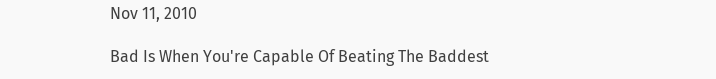Nov 11, 2010

Bad Is When You're Capable Of Beating The Baddest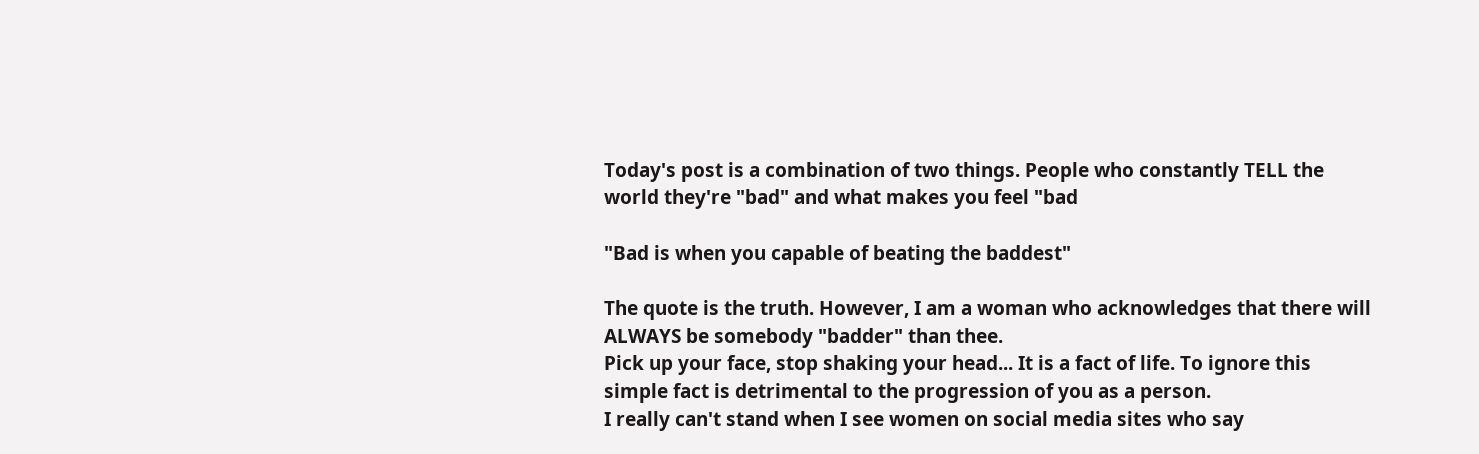Today's post is a combination of two things. People who constantly TELL the world they're "bad" and what makes you feel "bad

"Bad is when you capable of beating the baddest"

The quote is the truth. However, I am a woman who acknowledges that there will ALWAYS be somebody "badder" than thee.
Pick up your face, stop shaking your head... It is a fact of life. To ignore this simple fact is detrimental to the progression of you as a person.
I really can't stand when I see women on social media sites who say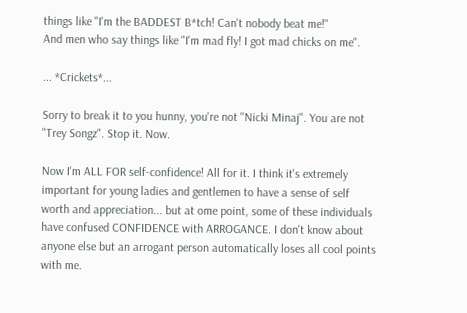things like "I'm the BADDEST B*tch! Can't nobody beat me!"
And men who say things like "I'm mad fly! I got mad chicks on me".

... *Crickets*...

Sorry to break it to you hunny, you're not "Nicki Minaj". You are not "Trey Songz". Stop it. Now.

Now I'm ALL FOR self-confidence! All for it. I think it's extremely important for young ladies and gentlemen to have a sense of self worth and appreciation... but at ome point, some of these individuals have confused CONFIDENCE with ARROGANCE. I don't know about anyone else but an arrogant person automatically loses all cool points with me.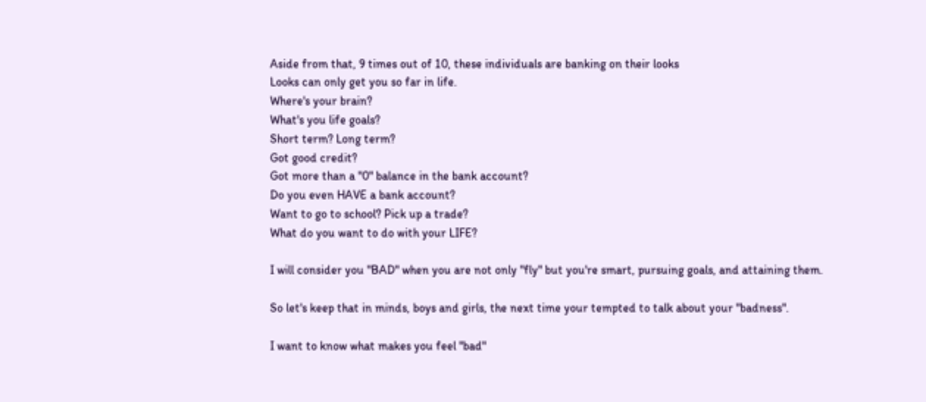Aside from that, 9 times out of 10, these individuals are banking on their looks
Looks can only get you so far in life.
Where's your brain?
What's you life goals?
Short term? Long term?
Got good credit?
Got more than a "0" balance in the bank account?
Do you even HAVE a bank account?
Want to go to school? Pick up a trade?
What do you want to do with your LIFE?

I will consider you "BAD" when you are not only "fly" but you're smart, pursuing goals, and attaining them.

So let's keep that in minds, boys and girls, the next time your tempted to talk about your "badness".

I want to know what makes you feel "bad"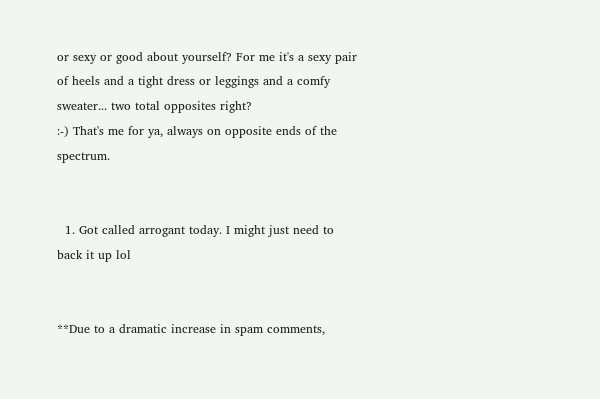or sexy or good about yourself? For me it's a sexy pair of heels and a tight dress or leggings and a comfy sweater... two total opposites right?
:-) That's me for ya, always on opposite ends of the spectrum.


  1. Got called arrogant today. I might just need to back it up lol


**Due to a dramatic increase in spam comments,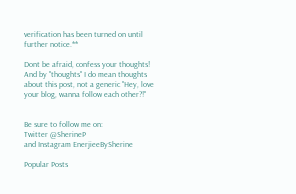verification has been turned on until further notice.**

Dont be afraid, confess your thoughts!
And by "thoughts" I do mean thoughts about this post, not a generic "Hey, love your blog, wanna follow each other?!"


Be sure to follow me on:
Twitter @SherineP
and Instagram EnerjieeBySherine

Popular Posts